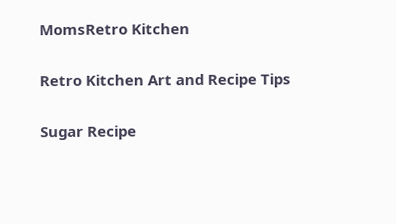MomsRetro Kitchen

Retro Kitchen Art and Recipe Tips

Sugar Recipe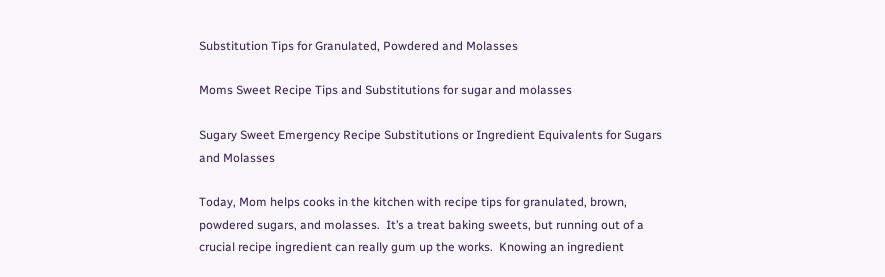Substitution Tips for Granulated, Powdered and Molasses

Moms Sweet Recipe Tips and Substitutions for sugar and molasses

Sugary Sweet Emergency Recipe Substitutions or Ingredient Equivalents for Sugars and Molasses

Today, Mom helps cooks in the kitchen with recipe tips for granulated, brown, powdered sugars, and molasses.  It’s a treat baking sweets, but running out of a crucial recipe ingredient can really gum up the works.  Knowing an ingredient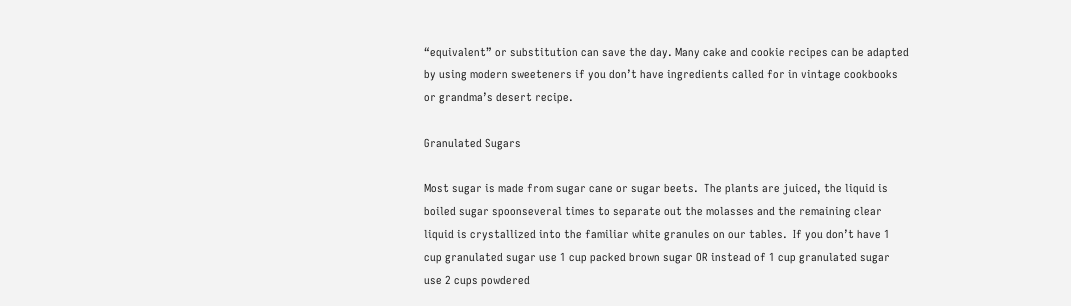“equivalent” or substitution can save the day. Many cake and cookie recipes can be adapted by using modern sweeteners if you don’t have ingredients called for in vintage cookbooks or grandma’s desert recipe.

Granulated Sugars

Most sugar is made from sugar cane or sugar beets.  The plants are juiced, the liquid is boiled sugar spoonseveral times to separate out the molasses and the remaining clear liquid is crystallized into the familiar white granules on our tables.  If you don’t have 1 cup granulated sugar use 1 cup packed brown sugar OR instead of 1 cup granulated sugar use 2 cups powdered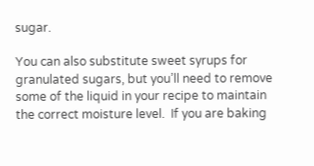sugar.

You can also substitute sweet syrups for granulated sugars, but you’ll need to remove some of the liquid in your recipe to maintain the correct moisture level.  If you are baking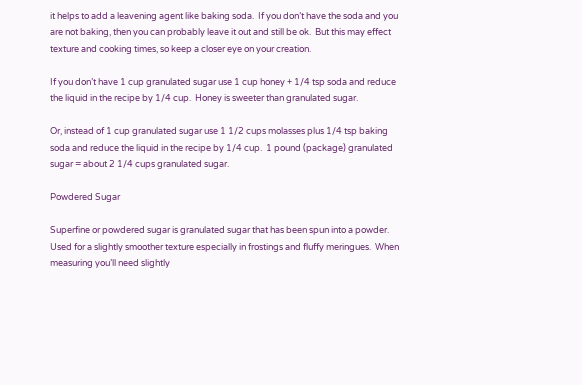it helps to add a leavening agent like baking soda.  If you don’t have the soda and you are not baking, then you can probably leave it out and still be ok.  But this may effect texture and cooking times, so keep a closer eye on your creation.

If you don’t have 1 cup granulated sugar use 1 cup honey + 1/4 tsp soda and reduce the liquid in the recipe by 1/4 cup.  Honey is sweeter than granulated sugar.

Or, instead of 1 cup granulated sugar use 1 1/2 cups molasses plus 1/4 tsp baking soda and reduce the liquid in the recipe by 1/4 cup.  1 pound (package) granulated sugar = about 2 1/4 cups granulated sugar.

Powdered Sugar

Superfine or powdered sugar is granulated sugar that has been spun into a powder.  Used for a slightly smoother texture especially in frostings and fluffy meringues.  When measuring you’ll need slightly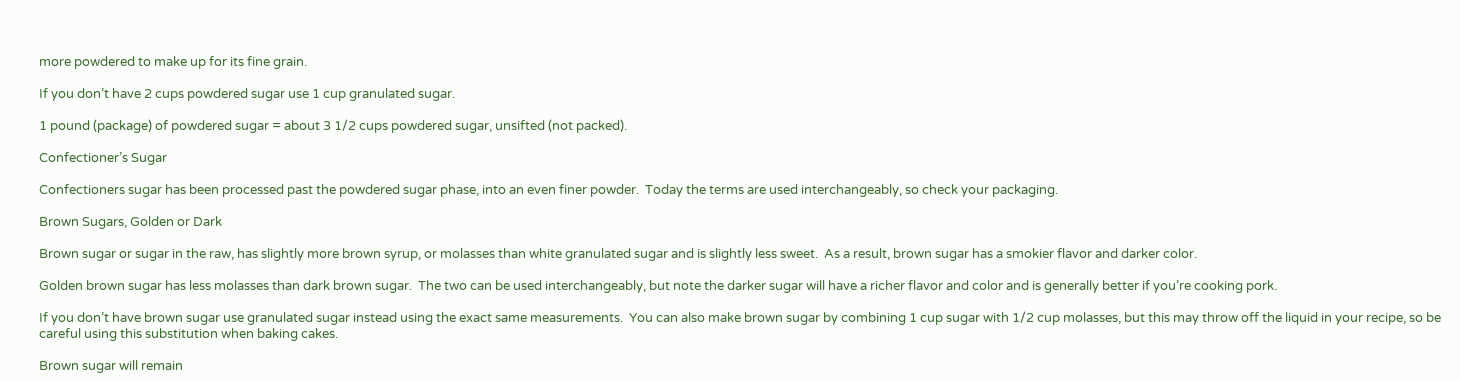more powdered to make up for its fine grain.

If you don’t have 2 cups powdered sugar use 1 cup granulated sugar.

1 pound (package) of powdered sugar = about 3 1/2 cups powdered sugar, unsifted (not packed).

Confectioner’s Sugar

Confectioners sugar has been processed past the powdered sugar phase, into an even finer powder.  Today the terms are used interchangeably, so check your packaging.

Brown Sugars, Golden or Dark

Brown sugar or sugar in the raw, has slightly more brown syrup, or molasses than white granulated sugar and is slightly less sweet.  As a result, brown sugar has a smokier flavor and darker color.

Golden brown sugar has less molasses than dark brown sugar.  The two can be used interchangeably, but note the darker sugar will have a richer flavor and color and is generally better if you’re cooking pork.

If you don’t have brown sugar use granulated sugar instead using the exact same measurements.  You can also make brown sugar by combining 1 cup sugar with 1/2 cup molasses, but this may throw off the liquid in your recipe, so be careful using this substitution when baking cakes.

Brown sugar will remain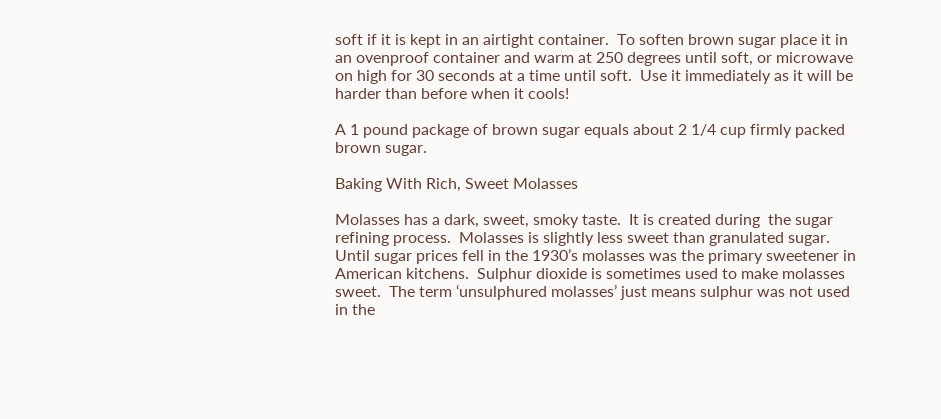soft if it is kept in an airtight container.  To soften brown sugar place it in an ovenproof container and warm at 250 degrees until soft, or microwave on high for 30 seconds at a time until soft.  Use it immediately as it will be harder than before when it cools!

A 1 pound package of brown sugar equals about 2 1/4 cup firmly packed brown sugar.

Baking With Rich, Sweet Molasses

Molasses has a dark, sweet, smoky taste.  It is created during  the sugar refining process.  Molasses is slightly less sweet than granulated sugar.  Until sugar prices fell in the 1930’s molasses was the primary sweetener in American kitchens.  Sulphur dioxide is sometimes used to make molasses sweet.  The term ‘unsulphured molasses’ just means sulphur was not used in the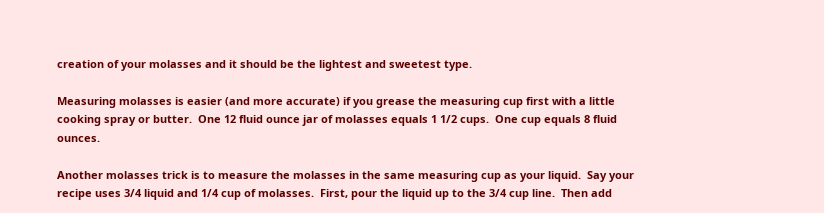creation of your molasses and it should be the lightest and sweetest type.

Measuring molasses is easier (and more accurate) if you grease the measuring cup first with a little cooking spray or butter.  One 12 fluid ounce jar of molasses equals 1 1/2 cups.  One cup equals 8 fluid ounces.

Another molasses trick is to measure the molasses in the same measuring cup as your liquid.  Say your recipe uses 3/4 liquid and 1/4 cup of molasses.  First, pour the liquid up to the 3/4 cup line.  Then add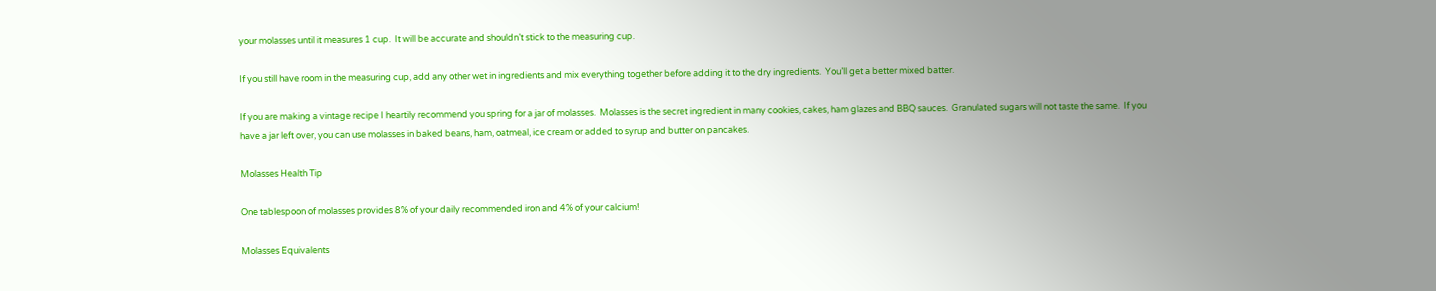your molasses until it measures 1 cup.  It will be accurate and shouldn’t stick to the measuring cup.

If you still have room in the measuring cup, add any other wet in ingredients and mix everything together before adding it to the dry ingredients.  You’ll get a better mixed batter.

If you are making a vintage recipe I heartily recommend you spring for a jar of molasses.  Molasses is the secret ingredient in many cookies, cakes, ham glazes and BBQ sauces.  Granulated sugars will not taste the same.  If you have a jar left over, you can use molasses in baked beans, ham, oatmeal, ice cream or added to syrup and butter on pancakes.

Molasses Health Tip

One tablespoon of molasses provides 8% of your daily recommended iron and 4% of your calcium!

Molasses Equivalents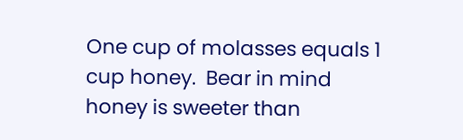One cup of molasses equals 1 cup honey.  Bear in mind honey is sweeter than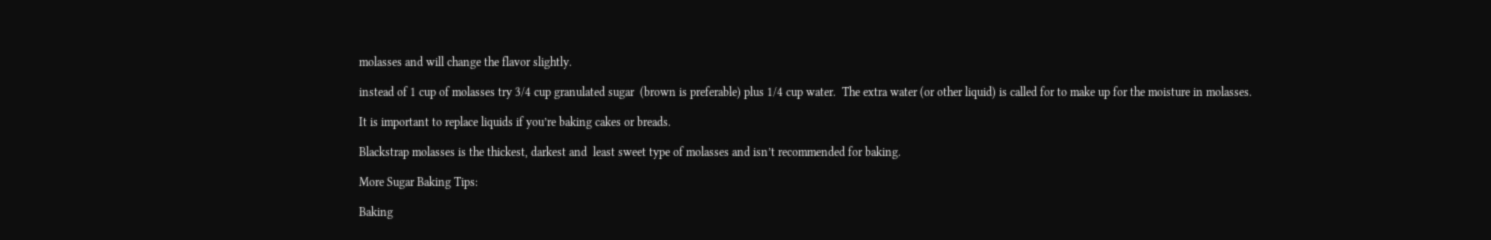molasses and will change the flavor slightly.

instead of 1 cup of molasses try 3/4 cup granulated sugar  (brown is preferable) plus 1/4 cup water.  The extra water (or other liquid) is called for to make up for the moisture in molasses.

It is important to replace liquids if you’re baking cakes or breads.

Blackstrap molasses is the thickest, darkest and  least sweet type of molasses and isn’t recommended for baking.

More Sugar Baking Tips:

Baking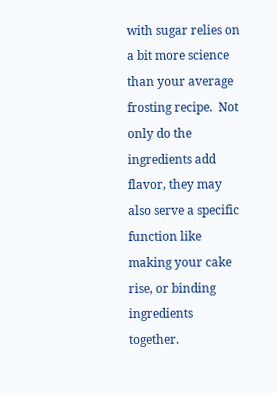with sugar relies on a bit more science than your average frosting recipe.  Not only do the ingredients add flavor, they may also serve a specific function like making your cake rise, or binding ingredients together.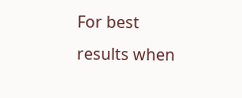For best results when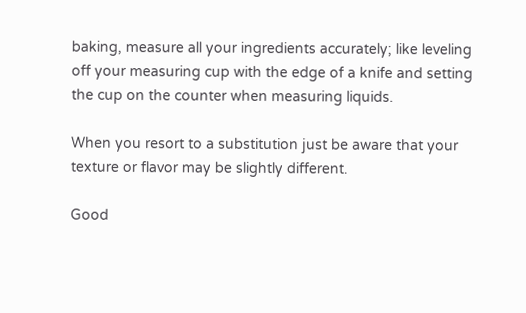baking, measure all your ingredients accurately; like leveling off your measuring cup with the edge of a knife and setting the cup on the counter when measuring liquids.

When you resort to a substitution just be aware that your texture or flavor may be slightly different.

Good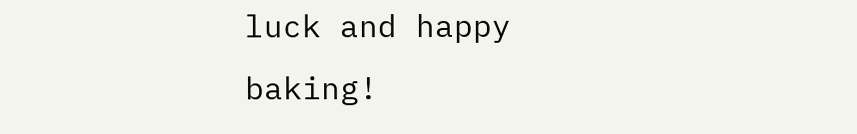luck and happy baking!